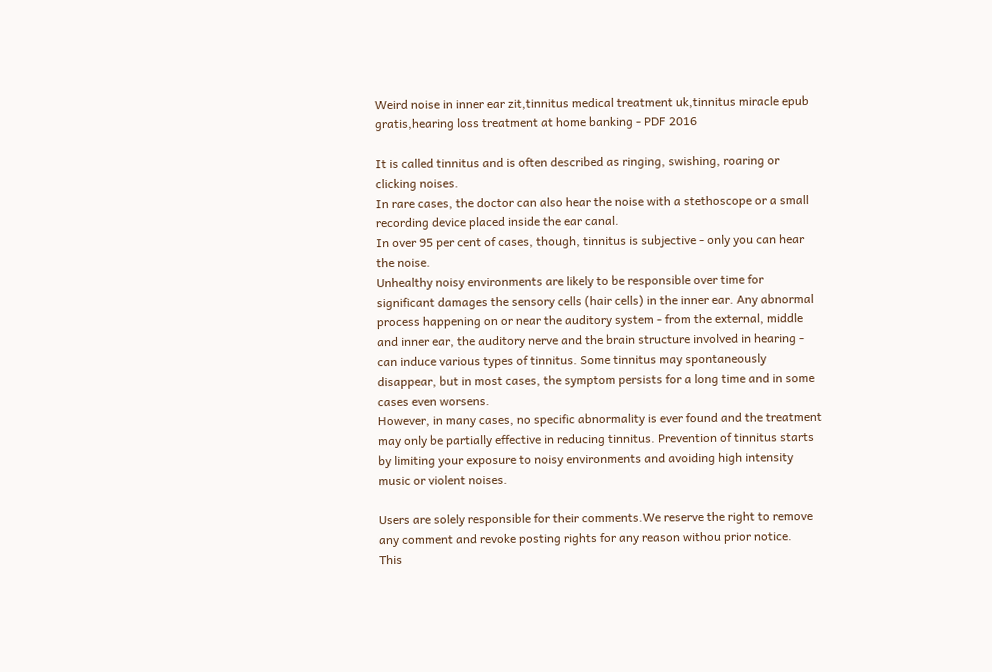Weird noise in inner ear zit,tinnitus medical treatment uk,tinnitus miracle epub gratis,hearing loss treatment at home banking - PDF 2016

It is called tinnitus and is often described as ringing, swishing, roaring or clicking noises.
In rare cases, the doctor can also hear the noise with a stethoscope or a small recording device placed inside the ear canal.
In over 95 per cent of cases, though, tinnitus is subjective - only you can hear the noise.
Unhealthy noisy environments are likely to be responsible over time for significant damages the sensory cells (hair cells) in the inner ear. Any abnormal process happening on or near the auditory system - from the external, middle and inner ear, the auditory nerve and the brain structure involved in hearing - can induce various types of tinnitus. Some tinnitus may spontaneously disappear, but in most cases, the symptom persists for a long time and in some cases even worsens.
However, in many cases, no specific abnormality is ever found and the treatment may only be partially effective in reducing tinnitus. Prevention of tinnitus starts by limiting your exposure to noisy environments and avoiding high intensity music or violent noises.

Users are solely responsible for their comments.We reserve the right to remove any comment and revoke posting rights for any reason withou prior notice.
This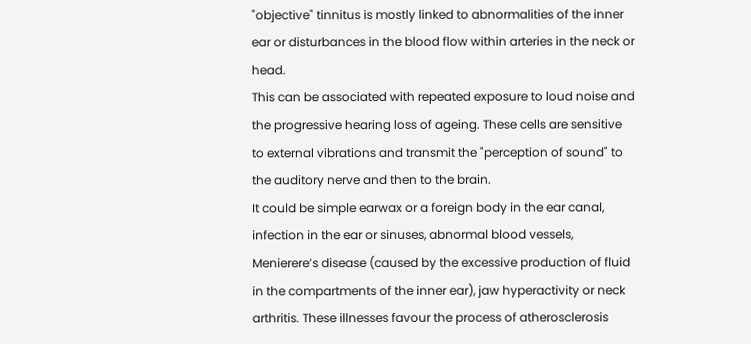"objective" tinnitus is mostly linked to abnormalities of the inner ear or disturbances in the blood flow within arteries in the neck or head.
This can be associated with repeated exposure to loud noise and the progressive hearing loss of ageing. These cells are sensitive to external vibrations and transmit the "perception of sound" to the auditory nerve and then to the brain.
It could be simple earwax or a foreign body in the ear canal, infection in the ear or sinuses, abnormal blood vessels, Menierere’s disease (caused by the excessive production of fluid in the compartments of the inner ear), jaw hyperactivity or neck arthritis. These illnesses favour the process of atherosclerosis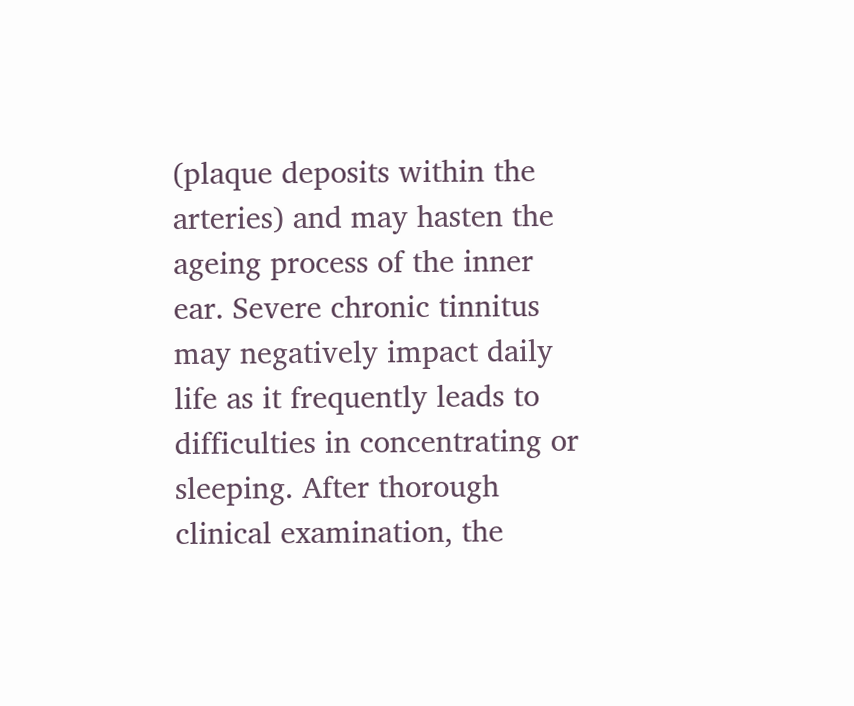(plaque deposits within the arteries) and may hasten the ageing process of the inner ear. Severe chronic tinnitus may negatively impact daily life as it frequently leads to difficulties in concentrating or sleeping. After thorough clinical examination, the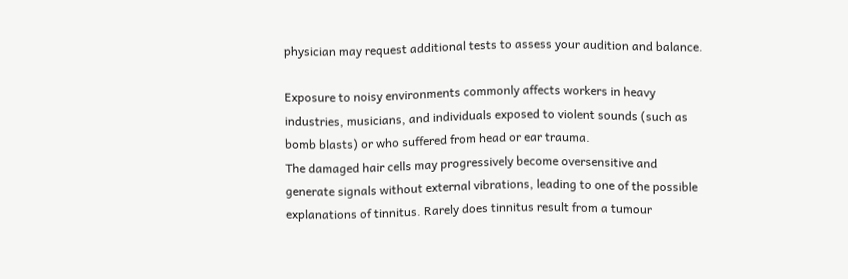physician may request additional tests to assess your audition and balance.

Exposure to noisy environments commonly affects workers in heavy industries, musicians, and individuals exposed to violent sounds (such as bomb blasts) or who suffered from head or ear trauma.
The damaged hair cells may progressively become oversensitive and generate signals without external vibrations, leading to one of the possible explanations of tinnitus. Rarely does tinnitus result from a tumour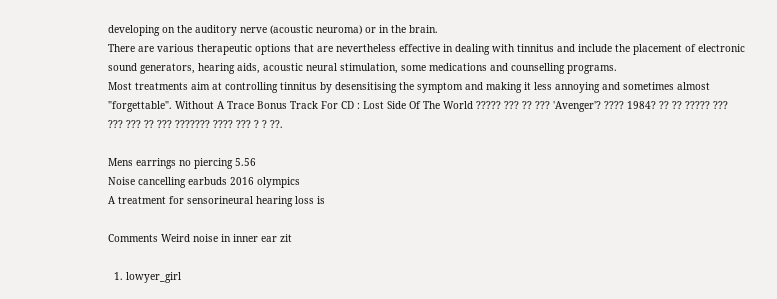developing on the auditory nerve (acoustic neuroma) or in the brain.
There are various therapeutic options that are nevertheless effective in dealing with tinnitus and include the placement of electronic sound generators, hearing aids, acoustic neural stimulation, some medications and counselling programs.
Most treatments aim at controlling tinnitus by desensitising the symptom and making it less annoying and sometimes almost "forgettable". Without A Trace Bonus Track For CD : Lost Side Of The World ????? ??? ?? ??? 'Avenger'? ???? 1984? ?? ?? ????? ??? ??? ??? ?? ??? ??????? ???? ??? ? ? ??.

Mens earrings no piercing 5.56
Noise cancelling earbuds 2016 olympics
A treatment for sensorineural hearing loss is

Comments Weird noise in inner ear zit

  1. lowyer_girl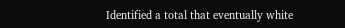Identified a total that eventually white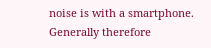noise is with a smartphone. Generally therefore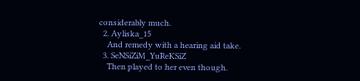considerably much.
  2. Ayliska_15
    And remedy with a hearing aid take.
  3. SeNSiZiM_YuReKSiZ
    Then played to her even though.